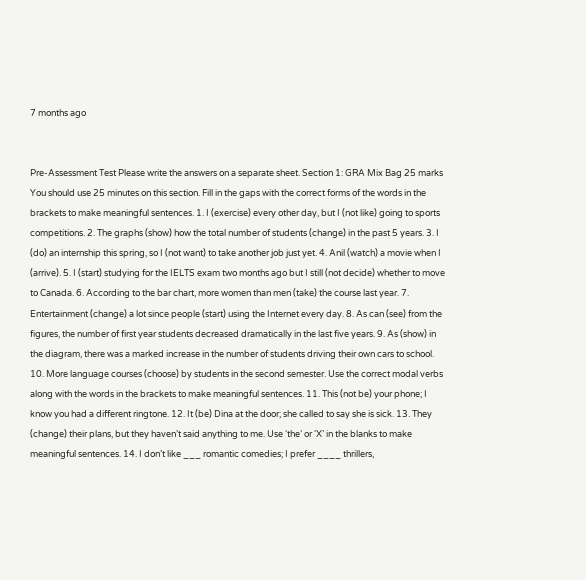7 months ago


Pre-Assessment Test Please write the answers on a separate sheet. Section 1: GRA Mix Bag 25 marks You should use 25 minutes on this section. Fill in the gaps with the correct forms of the words in the brackets to make meaningful sentences. 1. I (exercise) every other day, but I (not like) going to sports competitions. 2. The graphs (show) how the total number of students (change) in the past 5 years. 3. I (do) an internship this spring, so I (not want) to take another job just yet. 4. Anil (watch) a movie when I (arrive). 5. I (start) studying for the IELTS exam two months ago but I still (not decide) whether to move to Canada. 6. According to the bar chart, more women than men (take) the course last year. 7. Entertainment (change) a lot since people (start) using the Internet every day. 8. As can (see) from the figures, the number of first year students decreased dramatically in the last five years. 9. As (show) in the diagram, there was a marked increase in the number of students driving their own cars to school. 10. More language courses (choose) by students in the second semester. Use the correct modal verbs along with the words in the brackets to make meaningful sentences. 11. This (not be) your phone; I know you had a different ringtone. 12. It (be) Dina at the door; she called to say she is sick. 13. They (change) their plans, but they haven’t said anything to me. Use ‘the’ or ‘X’ in the blanks to make meaningful sentences. 14. I don’t like ___ romantic comedies; I prefer ____ thrillers,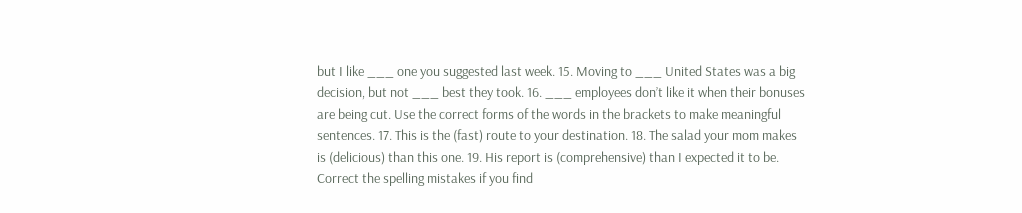but I like ___ one you suggested last week. 15. Moving to ___ United States was a big decision, but not ___ best they took. 16. ___ employees don’t like it when their bonuses are being cut. Use the correct forms of the words in the brackets to make meaningful sentences. 17. This is the (fast) route to your destination. 18. The salad your mom makes is (delicious) than this one. 19. His report is (comprehensive) than I expected it to be. Correct the spelling mistakes if you find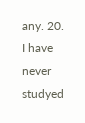any. 20. I have never studyed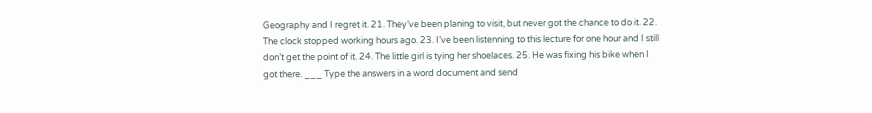Geography and I regret it. 21. They’ve been planing to visit, but never got the chance to do it. 22. The clock stopped working hours ago. 23. I’ve been listenning to this lecture for one hour and I still don’t get the point of it. 24. The little girl is tying her shoelaces. 25. He was fixing his bike when I got there. ___ Type the answers in a word document and send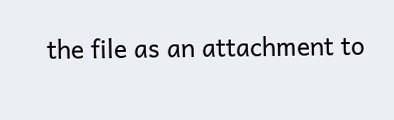the file as an attachment to